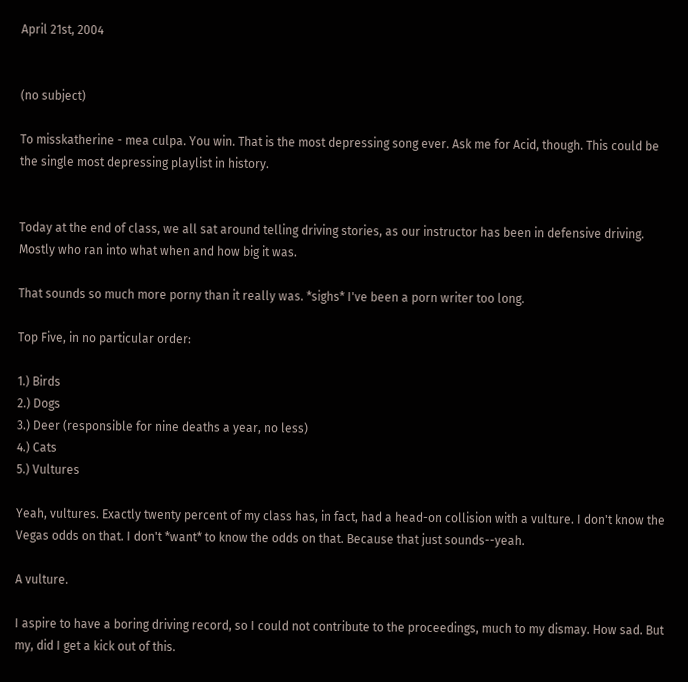April 21st, 2004


(no subject)

To misskatherine - mea culpa. You win. That is the most depressing song ever. Ask me for Acid, though. This could be the single most depressing playlist in history.


Today at the end of class, we all sat around telling driving stories, as our instructor has been in defensive driving. Mostly who ran into what when and how big it was.

That sounds so much more porny than it really was. *sighs* I've been a porn writer too long.

Top Five, in no particular order:

1.) Birds
2.) Dogs
3.) Deer (responsible for nine deaths a year, no less)
4.) Cats
5.) Vultures

Yeah, vultures. Exactly twenty percent of my class has, in fact, had a head-on collision with a vulture. I don't know the Vegas odds on that. I don't *want* to know the odds on that. Because that just sounds--yeah.

A vulture.

I aspire to have a boring driving record, so I could not contribute to the proceedings, much to my dismay. How sad. But my, did I get a kick out of this.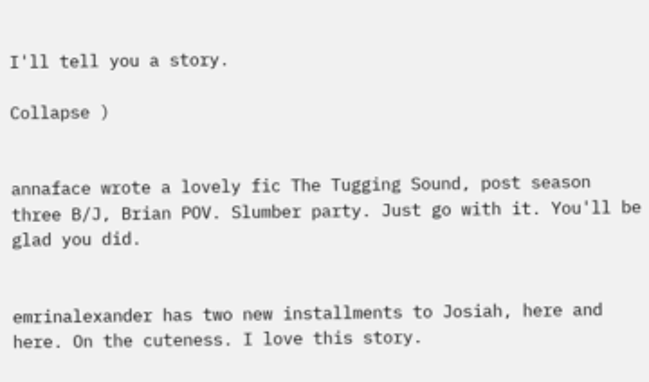I'll tell you a story.

Collapse )


annaface wrote a lovely fic The Tugging Sound, post season three B/J, Brian POV. Slumber party. Just go with it. You'll be glad you did.


emrinalexander has two new installments to Josiah, here and here. On the cuteness. I love this story.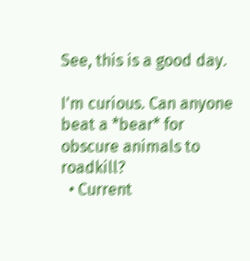See, this is a good day.

I'm curious. Can anyone beat a *bear* for obscure animals to roadkill?
  • Current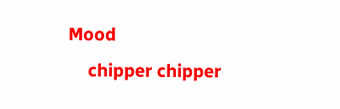Mood
    chipper chipper